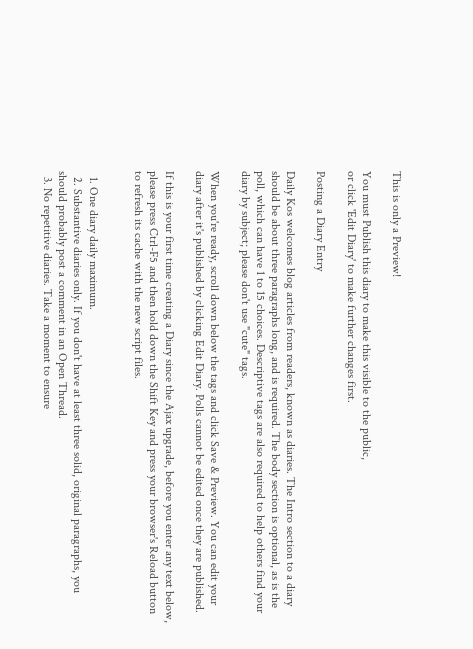This is only a Preview!

You must Publish this diary to make this visible to the public,
or click 'Edit Diary' to make further changes first.

Posting a Diary Entry

Daily Kos welcomes blog articles from readers, known as diaries. The Intro section to a diary should be about three paragraphs long, and is required. The body section is optional, as is the poll, which can have 1 to 15 choices. Descriptive tags are also required to help others find your diary by subject; please don't use "cute" tags.

When you're ready, scroll down below the tags and click Save & Preview. You can edit your diary after it's published by clicking Edit Diary. Polls cannot be edited once they are published.

If this is your first time creating a Diary since the Ajax upgrade, before you enter any text below, please press Ctrl-F5 and then hold down the Shift Key and press your browser's Reload button to refresh its cache with the new script files.


  1. One diary daily maximum.
  2. Substantive diaries only. If you don't have at least three solid, original paragraphs, you should probably post a comment in an Open Thread.
  3. No repetitive diaries. Take a moment to ensure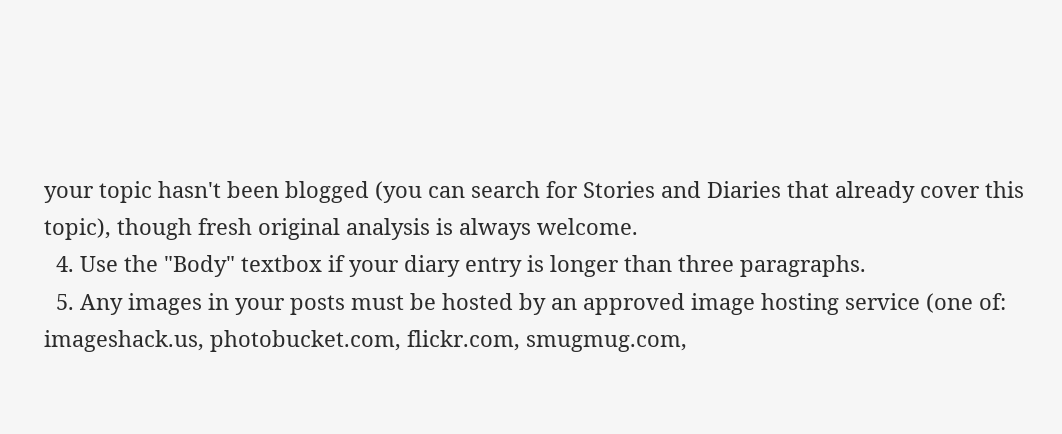your topic hasn't been blogged (you can search for Stories and Diaries that already cover this topic), though fresh original analysis is always welcome.
  4. Use the "Body" textbox if your diary entry is longer than three paragraphs.
  5. Any images in your posts must be hosted by an approved image hosting service (one of: imageshack.us, photobucket.com, flickr.com, smugmug.com,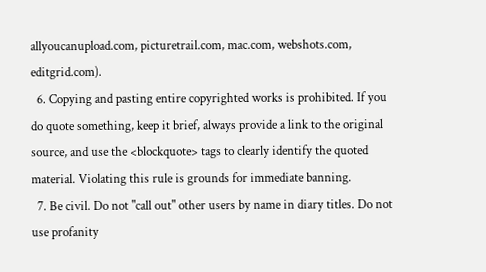allyoucanupload.com, picturetrail.com, mac.com, webshots.com, editgrid.com).
  6. Copying and pasting entire copyrighted works is prohibited. If you do quote something, keep it brief, always provide a link to the original source, and use the <blockquote> tags to clearly identify the quoted material. Violating this rule is grounds for immediate banning.
  7. Be civil. Do not "call out" other users by name in diary titles. Do not use profanity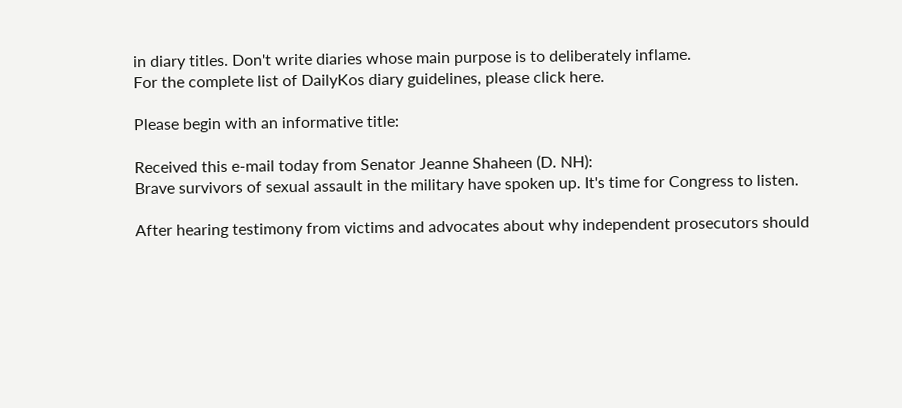in diary titles. Don't write diaries whose main purpose is to deliberately inflame.
For the complete list of DailyKos diary guidelines, please click here.

Please begin with an informative title:

Received this e-mail today from Senator Jeanne Shaheen (D. NH):
Brave survivors of sexual assault in the military have spoken up. It's time for Congress to listen.

After hearing testimony from victims and advocates about why independent prosecutors should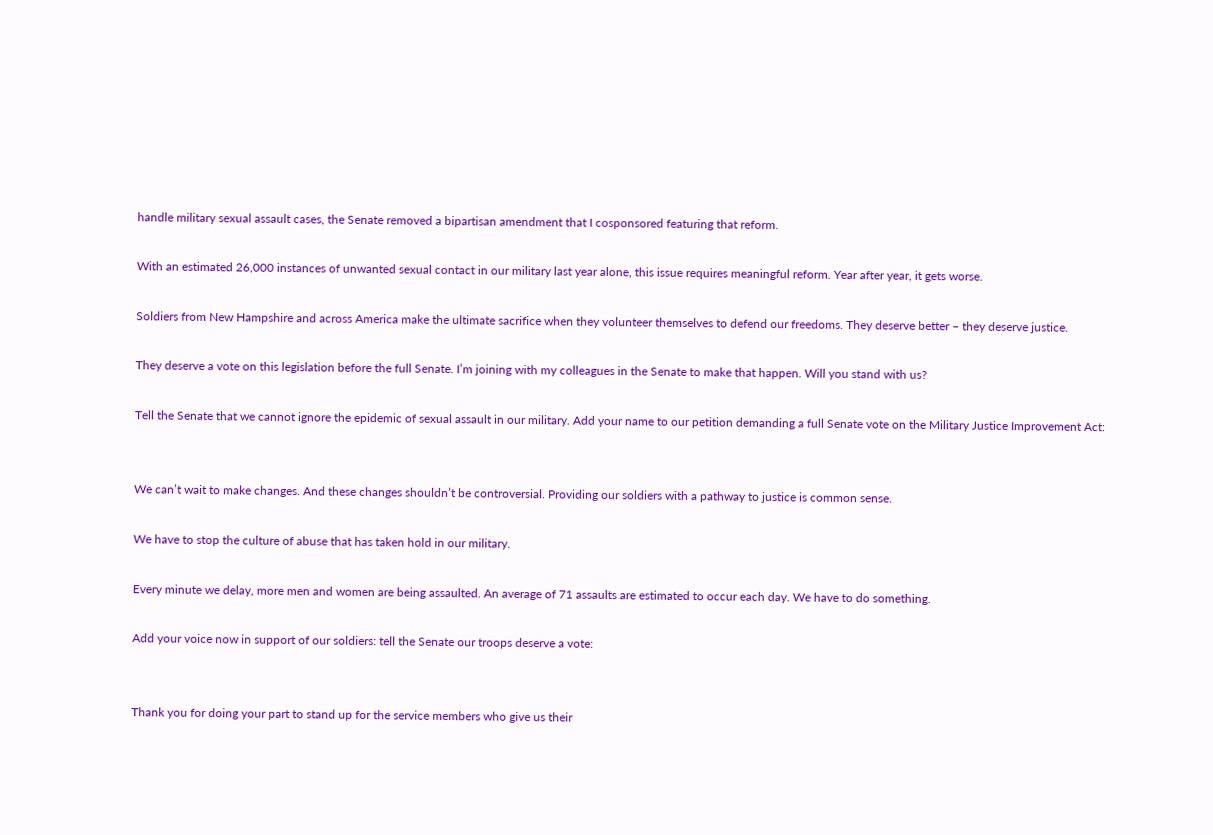handle military sexual assault cases, the Senate removed a bipartisan amendment that I cosponsored featuring that reform.

With an estimated 26,000 instances of unwanted sexual contact in our military last year alone, this issue requires meaningful reform. Year after year, it gets worse.

Soldiers from New Hampshire and across America make the ultimate sacrifice when they volunteer themselves to defend our freedoms. They deserve better – they deserve justice.

They deserve a vote on this legislation before the full Senate. I’m joining with my colleagues in the Senate to make that happen. Will you stand with us?

Tell the Senate that we cannot ignore the epidemic of sexual assault in our military. Add your name to our petition demanding a full Senate vote on the Military Justice Improvement Act:


We can’t wait to make changes. And these changes shouldn’t be controversial. Providing our soldiers with a pathway to justice is common sense.

We have to stop the culture of abuse that has taken hold in our military.

Every minute we delay, more men and women are being assaulted. An average of 71 assaults are estimated to occur each day. We have to do something.

Add your voice now in support of our soldiers: tell the Senate our troops deserve a vote:


Thank you for doing your part to stand up for the service members who give us their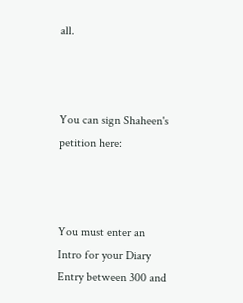all.



You can sign Shaheen's petition here:



You must enter an Intro for your Diary Entry between 300 and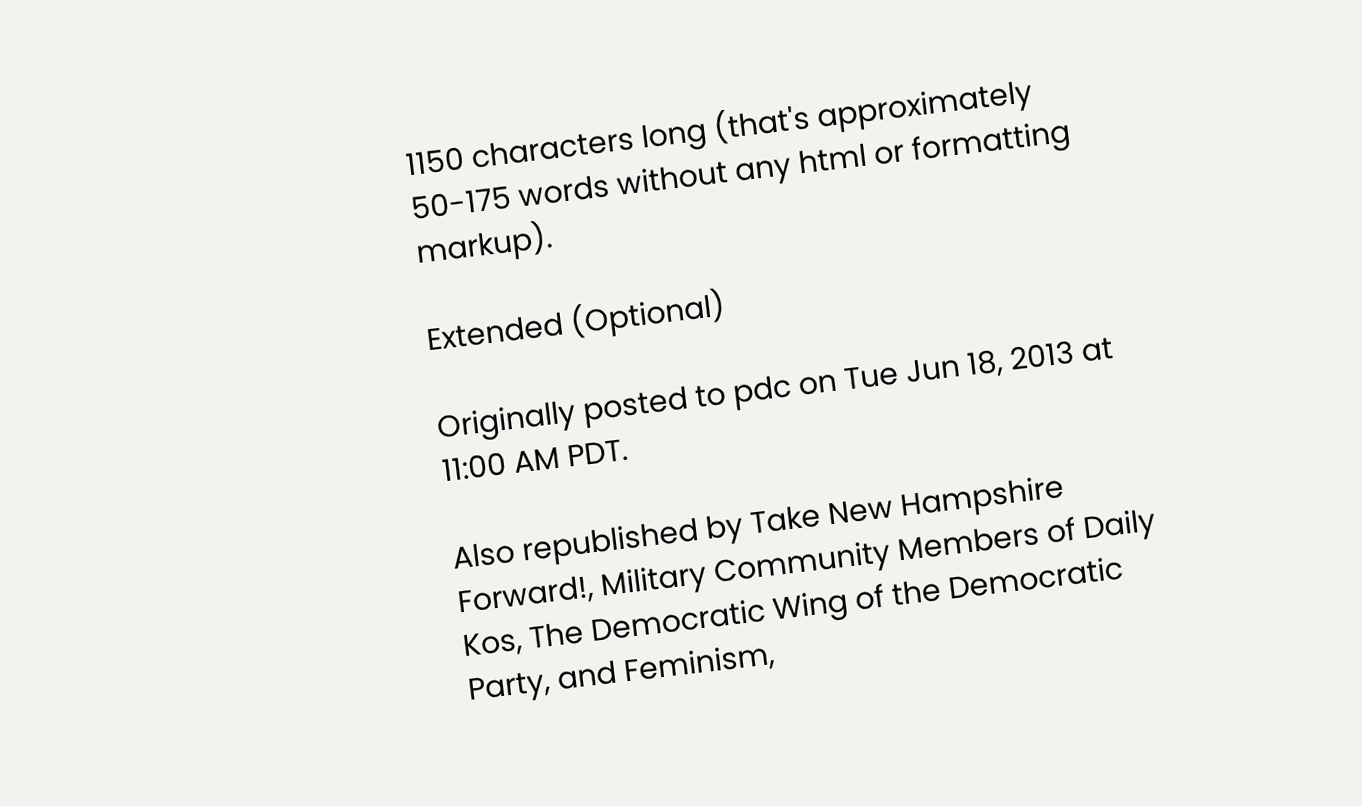1150 characters long (that's approximately 50-175 words without any html or formatting markup).

Extended (Optional)

Originally posted to pdc on Tue Jun 18, 2013 at 11:00 AM PDT.

Also republished by Take New Hampshire Forward!, Military Community Members of Daily Kos, The Democratic Wing of the Democratic Party, and Feminism,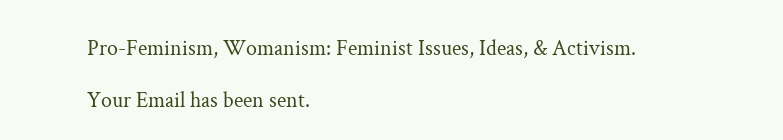Pro-Feminism, Womanism: Feminist Issues, Ideas, & Activism.

Your Email has been sent.